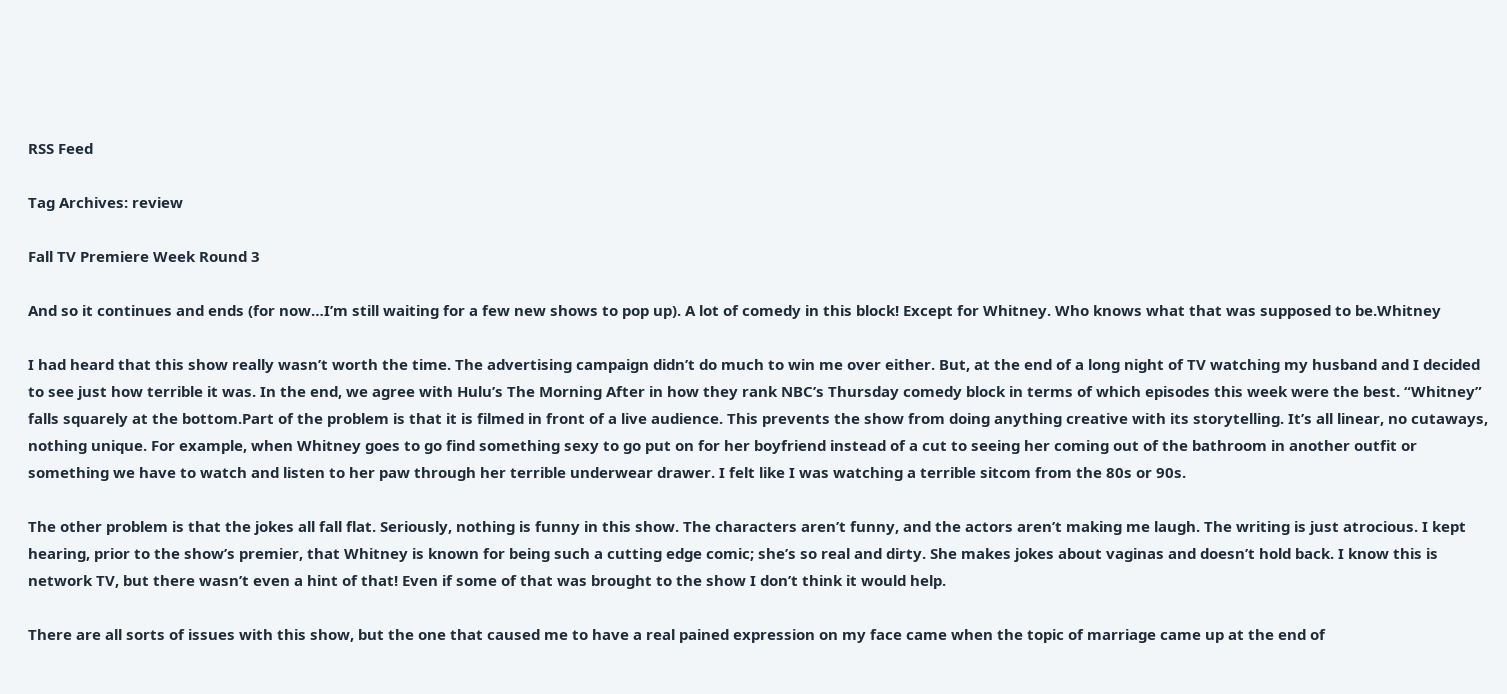RSS Feed

Tag Archives: review

Fall TV Premiere Week Round 3

And so it continues and ends (for now…I’m still waiting for a few new shows to pop up). A lot of comedy in this block! Except for Whitney. Who knows what that was supposed to be.Whitney

I had heard that this show really wasn’t worth the time. The advertising campaign didn’t do much to win me over either. But, at the end of a long night of TV watching my husband and I decided to see just how terrible it was. In the end, we agree with Hulu’s The Morning After in how they rank NBC’s Thursday comedy block in terms of which episodes this week were the best. “Whitney” falls squarely at the bottom.Part of the problem is that it is filmed in front of a live audience. This prevents the show from doing anything creative with its storytelling. It’s all linear, no cutaways, nothing unique. For example, when Whitney goes to go find something sexy to go put on for her boyfriend instead of a cut to seeing her coming out of the bathroom in another outfit or something we have to watch and listen to her paw through her terrible underwear drawer. I felt like I was watching a terrible sitcom from the 80s or 90s.

The other problem is that the jokes all fall flat. Seriously, nothing is funny in this show. The characters aren’t funny, and the actors aren’t making me laugh. The writing is just atrocious. I kept hearing, prior to the show’s premier, that Whitney is known for being such a cutting edge comic; she’s so real and dirty. She makes jokes about vaginas and doesn’t hold back. I know this is network TV, but there wasn’t even a hint of that! Even if some of that was brought to the show I don’t think it would help.

There are all sorts of issues with this show, but the one that caused me to have a real pained expression on my face came when the topic of marriage came up at the end of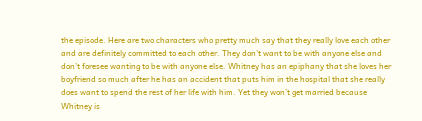the episode. Here are two characters who pretty much say that they really love each other and are definitely committed to each other. They don’t want to be with anyone else and don’t foresee wanting to be with anyone else. Whitney has an epiphany that she loves her boyfriend so much after he has an accident that puts him in the hospital that she really does want to spend the rest of her life with him. Yet they won’t get married because Whitney is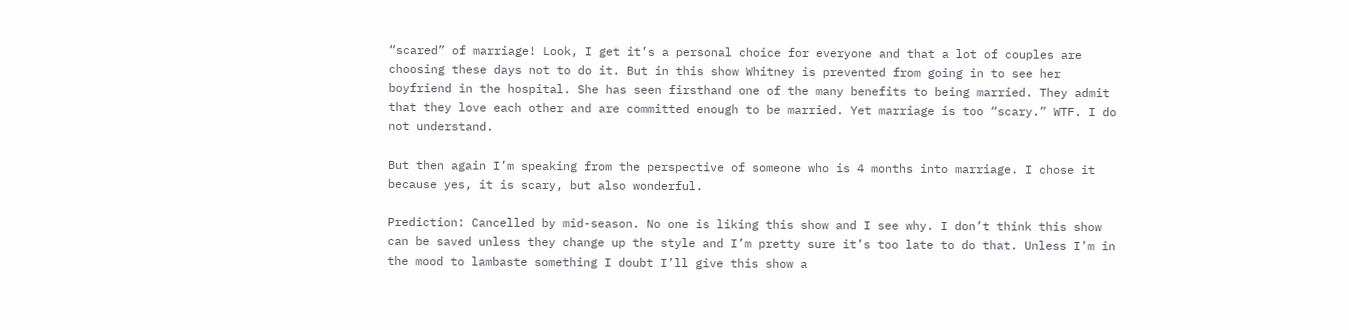“scared” of marriage! Look, I get it’s a personal choice for everyone and that a lot of couples are choosing these days not to do it. But in this show Whitney is prevented from going in to see her boyfriend in the hospital. She has seen firsthand one of the many benefits to being married. They admit that they love each other and are committed enough to be married. Yet marriage is too “scary.” WTF. I do not understand.

But then again I’m speaking from the perspective of someone who is 4 months into marriage. I chose it because yes, it is scary, but also wonderful.

Prediction: Cancelled by mid-season. No one is liking this show and I see why. I don’t think this show can be saved unless they change up the style and I’m pretty sure it’s too late to do that. Unless I’m in the mood to lambaste something I doubt I’ll give this show a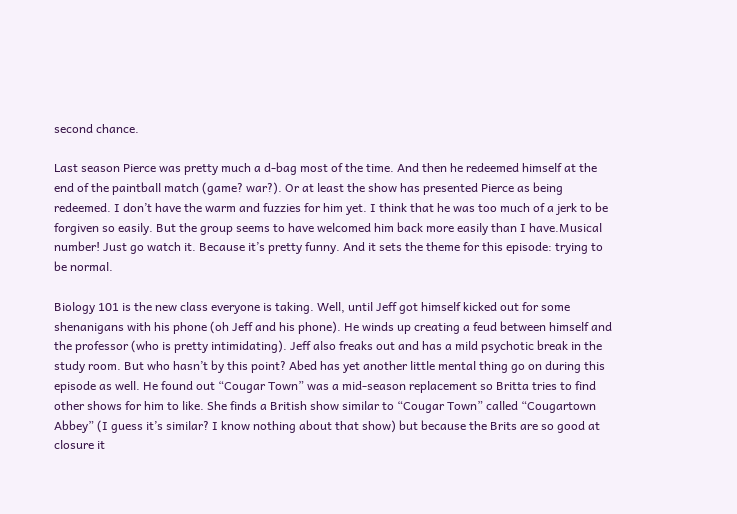second chance.

Last season Pierce was pretty much a d-bag most of the time. And then he redeemed himself at the end of the paintball match (game? war?). Or at least the show has presented Pierce as being redeemed. I don’t have the warm and fuzzies for him yet. I think that he was too much of a jerk to be forgiven so easily. But the group seems to have welcomed him back more easily than I have.Musical number! Just go watch it. Because it’s pretty funny. And it sets the theme for this episode: trying to be normal.

Biology 101 is the new class everyone is taking. Well, until Jeff got himself kicked out for some shenanigans with his phone (oh Jeff and his phone). He winds up creating a feud between himself and the professor (who is pretty intimidating). Jeff also freaks out and has a mild psychotic break in the study room. But who hasn’t by this point? Abed has yet another little mental thing go on during this episode as well. He found out “Cougar Town” was a mid-season replacement so Britta tries to find other shows for him to like. She finds a British show similar to “Cougar Town” called “Cougartown Abbey” (I guess it’s similar? I know nothing about that show) but because the Brits are so good at closure it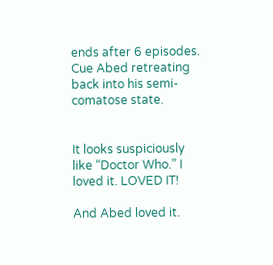ends after 6 episodes. Cue Abed retreating back into his semi-comatose state.


It looks suspiciously like “Doctor Who.” I loved it. LOVED IT!

And Abed loved it.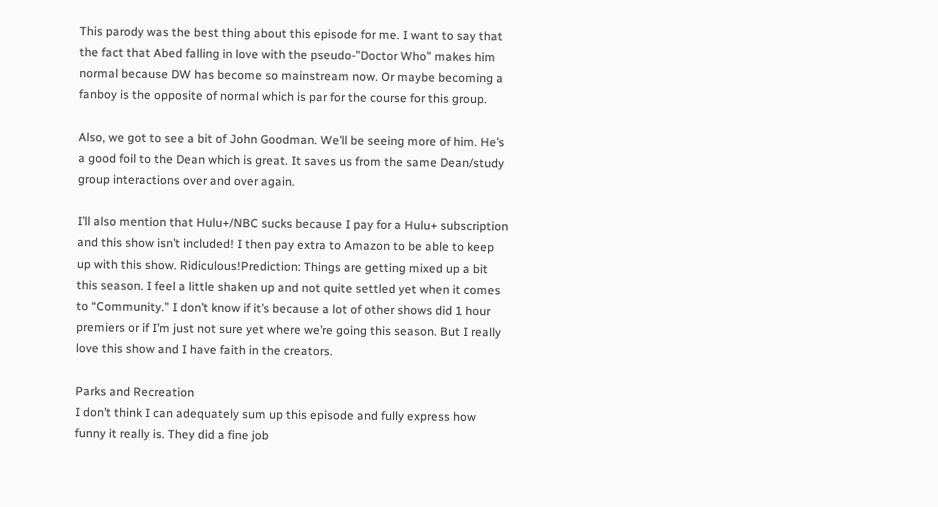This parody was the best thing about this episode for me. I want to say that the fact that Abed falling in love with the pseudo-”Doctor Who” makes him normal because DW has become so mainstream now. Or maybe becoming a fanboy is the opposite of normal which is par for the course for this group.

Also, we got to see a bit of John Goodman. We’ll be seeing more of him. He’s a good foil to the Dean which is great. It saves us from the same Dean/study group interactions over and over again.

I’ll also mention that Hulu+/NBC sucks because I pay for a Hulu+ subscription and this show isn’t included! I then pay extra to Amazon to be able to keep up with this show. Ridiculous!Prediction: Things are getting mixed up a bit this season. I feel a little shaken up and not quite settled yet when it comes to “Community.” I don’t know if it’s because a lot of other shows did 1 hour premiers or if I’m just not sure yet where we’re going this season. But I really love this show and I have faith in the creators.

Parks and Recreation
I don’t think I can adequately sum up this episode and fully express how funny it really is. They did a fine job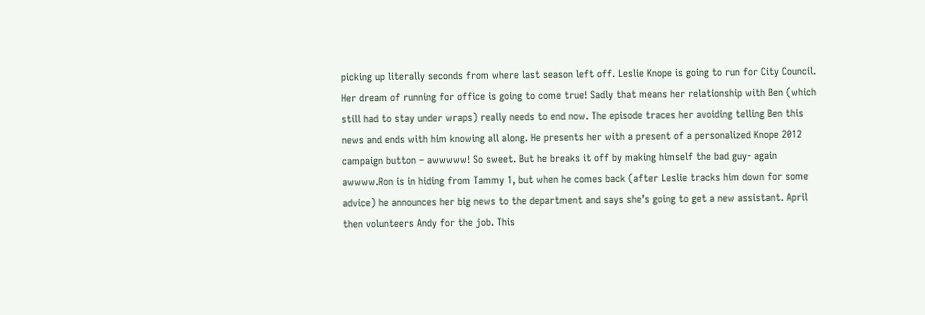picking up literally seconds from where last season left off. Leslie Knope is going to run for City Council. Her dream of running for office is going to come true! Sadly that means her relationship with Ben (which still had to stay under wraps) really needs to end now. The episode traces her avoiding telling Ben this news and ends with him knowing all along. He presents her with a present of a personalized Knope 2012 campaign button – awwwww! So sweet. But he breaks it off by making himself the bad guy- again awwww.Ron is in hiding from Tammy 1, but when he comes back (after Leslie tracks him down for some advice) he announces her big news to the department and says she’s going to get a new assistant. April then volunteers Andy for the job. This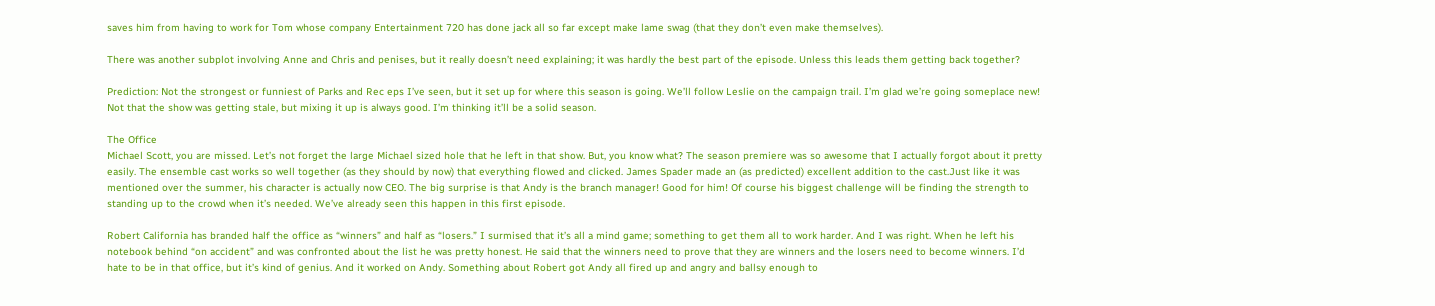saves him from having to work for Tom whose company Entertainment 720 has done jack all so far except make lame swag (that they don’t even make themselves).

There was another subplot involving Anne and Chris and penises, but it really doesn’t need explaining; it was hardly the best part of the episode. Unless this leads them getting back together?

Prediction: Not the strongest or funniest of Parks and Rec eps I’ve seen, but it set up for where this season is going. We’ll follow Leslie on the campaign trail. I’m glad we’re going someplace new! Not that the show was getting stale, but mixing it up is always good. I’m thinking it’ll be a solid season.

The Office
Michael Scott, you are missed. Let’s not forget the large Michael sized hole that he left in that show. But, you know what? The season premiere was so awesome that I actually forgot about it pretty easily. The ensemble cast works so well together (as they should by now) that everything flowed and clicked. James Spader made an (as predicted) excellent addition to the cast.Just like it was mentioned over the summer, his character is actually now CEO. The big surprise is that Andy is the branch manager! Good for him! Of course his biggest challenge will be finding the strength to standing up to the crowd when it’s needed. We’ve already seen this happen in this first episode.

Robert California has branded half the office as “winners” and half as “losers.” I surmised that it’s all a mind game; something to get them all to work harder. And I was right. When he left his notebook behind “on accident” and was confronted about the list he was pretty honest. He said that the winners need to prove that they are winners and the losers need to become winners. I’d hate to be in that office, but it’s kind of genius. And it worked on Andy. Something about Robert got Andy all fired up and angry and ballsy enough to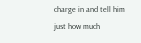charge in and tell him just how much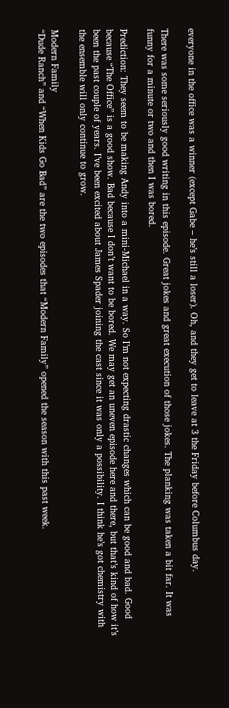everyone in the office was a winner (except Gabe – he’s still a loser). Oh, and they get to leave at 3 the Friday before Columbus day.

There was some seriously good writing in this episode. Great jokes and great execution of those jokes. The planking was taken a bit far. It was funny for a minute or two and then I was bored.

Prediction: They seem to be making Andy into a mini-Michael in a way. So I’m not expecting drastic changes which can be good and bad. Good because “The Office” is a good show. Bad because I don’t want to be bored. We may get an uneven episode here and there, but that’s kind of how it’s been the past couple of years. I’ve been excited about James Spader joining the cast since it was only a possibility. I think he’s got chemistry with the ensemble will only continue to grow.

Modern Family
“Dude Ranch” and “When Kids Go Bad” are the two episodes that “Modern Family” opened the season with this past week.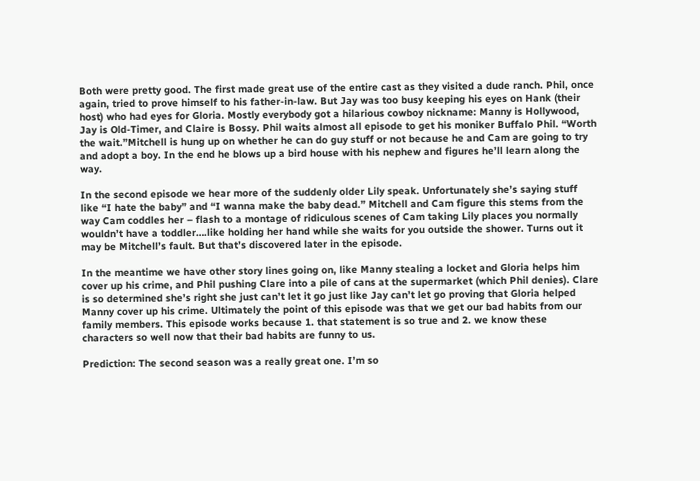Both were pretty good. The first made great use of the entire cast as they visited a dude ranch. Phil, once again, tried to prove himself to his father-in-law. But Jay was too busy keeping his eyes on Hank (their host) who had eyes for Gloria. Mostly everybody got a hilarious cowboy nickname: Manny is Hollywood, Jay is Old-Timer, and Claire is Bossy. Phil waits almost all episode to get his moniker Buffalo Phil. “Worth the wait.”Mitchell is hung up on whether he can do guy stuff or not because he and Cam are going to try and adopt a boy. In the end he blows up a bird house with his nephew and figures he’ll learn along the way.

In the second episode we hear more of the suddenly older Lily speak. Unfortunately she’s saying stuff like “I hate the baby” and “I wanna make the baby dead.” Mitchell and Cam figure this stems from the way Cam coddles her – flash to a montage of ridiculous scenes of Cam taking Lily places you normally wouldn’t have a toddler….like holding her hand while she waits for you outside the shower. Turns out it may be Mitchell’s fault. But that’s discovered later in the episode.

In the meantime we have other story lines going on, like Manny stealing a locket and Gloria helps him cover up his crime, and Phil pushing Clare into a pile of cans at the supermarket (which Phil denies). Clare is so determined she’s right she just can’t let it go just like Jay can’t let go proving that Gloria helped Manny cover up his crime. Ultimately the point of this episode was that we get our bad habits from our family members. This episode works because 1. that statement is so true and 2. we know these characters so well now that their bad habits are funny to us.

Prediction: The second season was a really great one. I’m so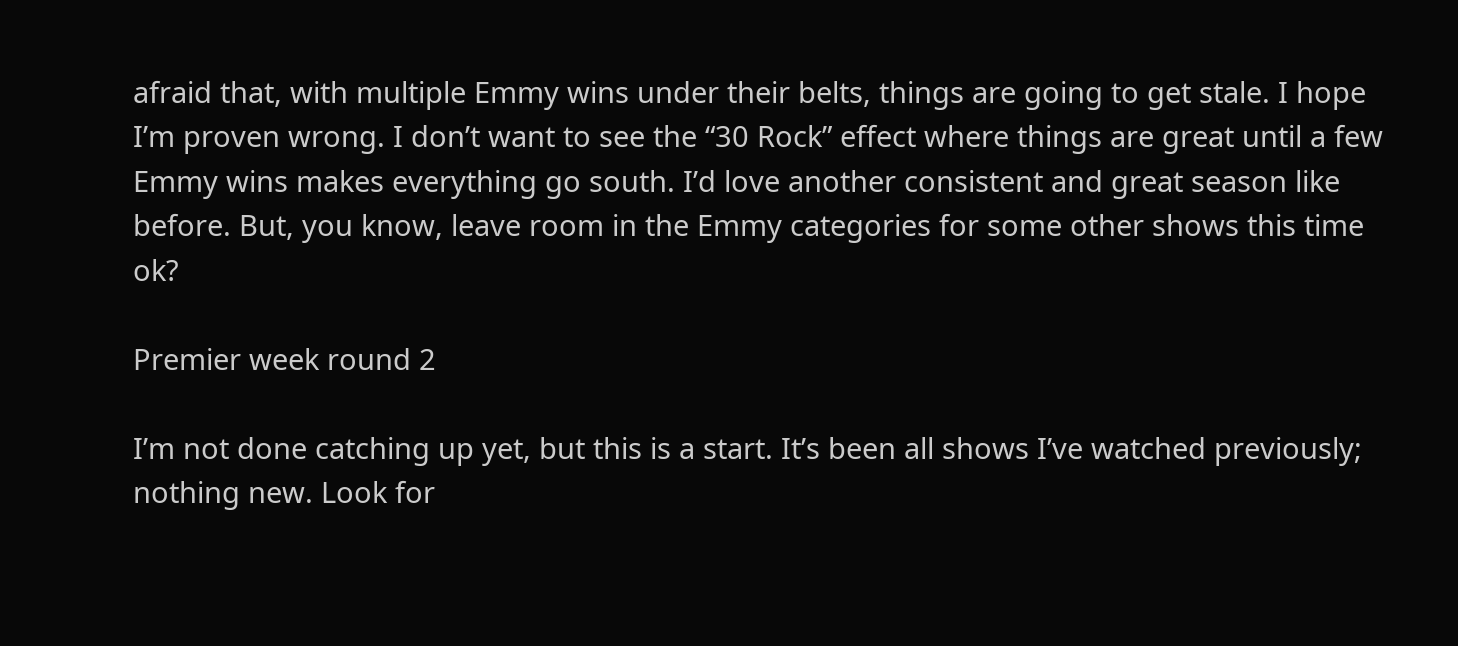afraid that, with multiple Emmy wins under their belts, things are going to get stale. I hope I’m proven wrong. I don’t want to see the “30 Rock” effect where things are great until a few Emmy wins makes everything go south. I’d love another consistent and great season like before. But, you know, leave room in the Emmy categories for some other shows this time ok?

Premier week round 2

I’m not done catching up yet, but this is a start. It’s been all shows I’ve watched previously; nothing new. Look for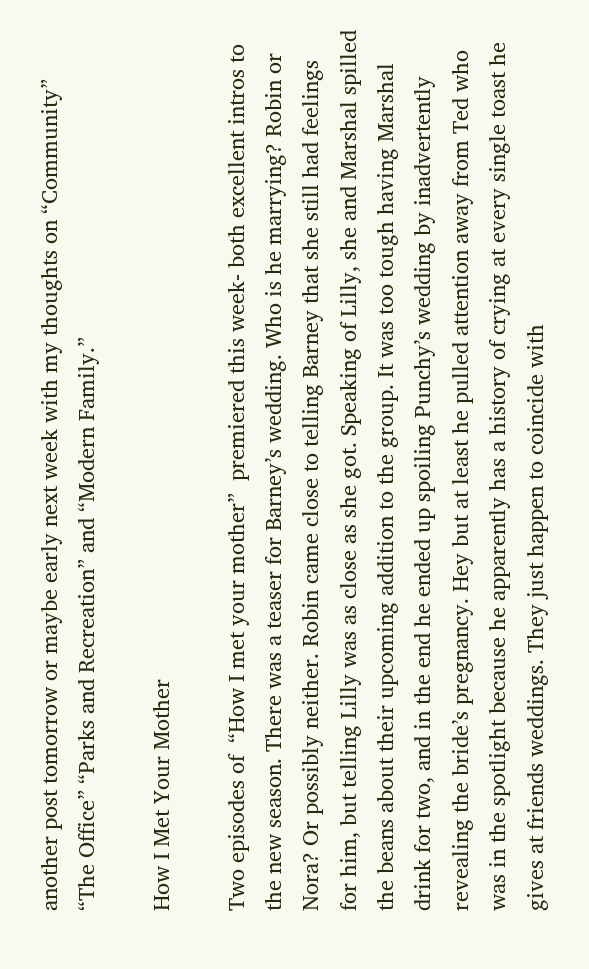another post tomorrow or maybe early next week with my thoughts on “Community” “The Office” “Parks and Recreation” and “Modern Family.”

How I Met Your Mother

Two episodes of  “How I met your mother”  premiered this week- both excellent intros to the new season. There was a teaser for Barney’s wedding. Who is he marrying? Robin or Nora? Or possibly neither. Robin came close to telling Barney that she still had feelings for him, but telling Lilly was as close as she got. Speaking of Lilly, she and Marshal spilled the beans about their upcoming addition to the group. It was too tough having Marshal drink for two, and in the end he ended up spoiling Punchy’s wedding by inadvertently revealing the bride’s pregnancy. Hey but at least he pulled attention away from Ted who was in the spotlight because he apparently has a history of crying at every single toast he gives at friends weddings. They just happen to coincide with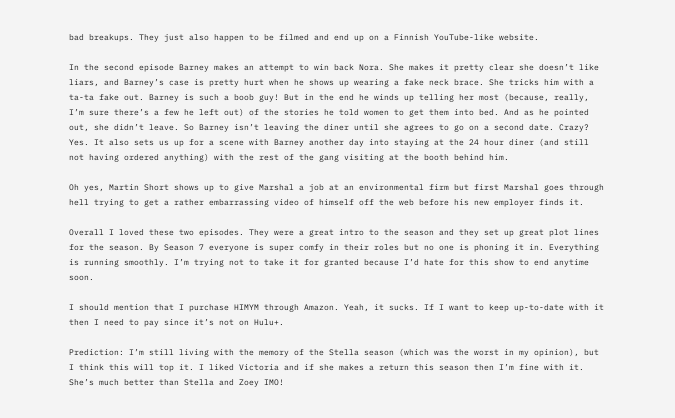bad breakups. They just also happen to be filmed and end up on a Finnish YouTube-like website.

In the second episode Barney makes an attempt to win back Nora. She makes it pretty clear she doesn’t like liars, and Barney’s case is pretty hurt when he shows up wearing a fake neck brace. She tricks him with a ta-ta fake out. Barney is such a boob guy! But in the end he winds up telling her most (because, really, I’m sure there’s a few he left out) of the stories he told women to get them into bed. And as he pointed out, she didn’t leave. So Barney isn’t leaving the diner until she agrees to go on a second date. Crazy? Yes. It also sets us up for a scene with Barney another day into staying at the 24 hour diner (and still not having ordered anything) with the rest of the gang visiting at the booth behind him.

Oh yes, Martin Short shows up to give Marshal a job at an environmental firm but first Marshal goes through hell trying to get a rather embarrassing video of himself off the web before his new employer finds it.

Overall I loved these two episodes. They were a great intro to the season and they set up great plot lines for the season. By Season 7 everyone is super comfy in their roles but no one is phoning it in. Everything is running smoothly. I’m trying not to take it for granted because I’d hate for this show to end anytime soon.

I should mention that I purchase HIMYM through Amazon. Yeah, it sucks. If I want to keep up-to-date with it then I need to pay since it’s not on Hulu+.

Prediction: I’m still living with the memory of the Stella season (which was the worst in my opinion), but I think this will top it. I liked Victoria and if she makes a return this season then I’m fine with it. She’s much better than Stella and Zoey IMO!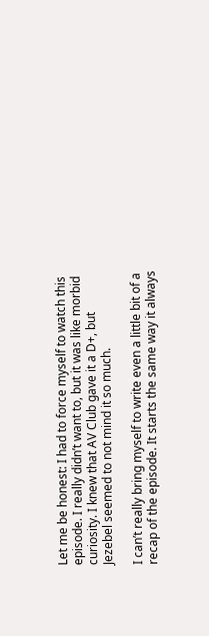Let me be honest: I had to force myself to watch this episode. I really didn’t want to, but it was like morbid curiosity. I knew that AV Club gave it a D+, but Jezebel seemed to not mind it so much.

I can’t really bring myself to write even a little bit of a recap of the episode. It starts the same way it always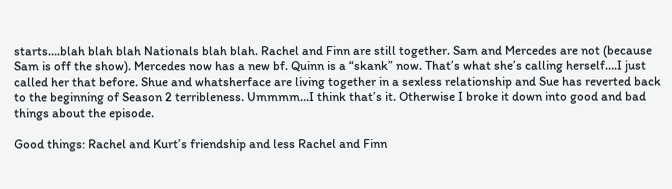starts….blah blah blah Nationals blah blah. Rachel and Finn are still together. Sam and Mercedes are not (because Sam is off the show). Mercedes now has a new bf. Quinn is a “skank” now. That’s what she’s calling herself….I just called her that before. Shue and whatsherface are living together in a sexless relationship and Sue has reverted back to the beginning of Season 2 terribleness. Ummmm…I think that’s it. Otherwise I broke it down into good and bad things about the episode.

Good things: Rachel and Kurt’s friendship and less Rachel and Finn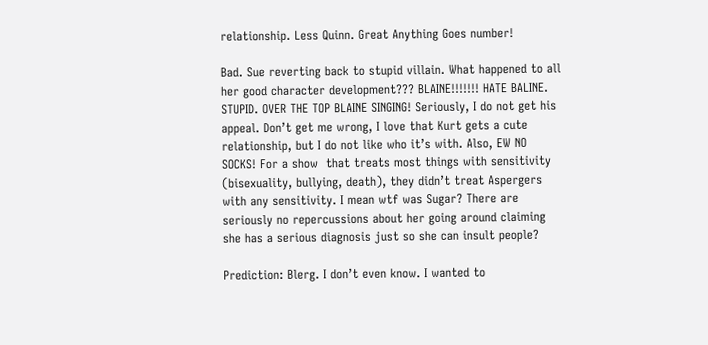relationship. Less Quinn. Great Anything Goes number!

Bad. Sue reverting back to stupid villain. What happened to all her good character development??? BLAINE!!!!!!! HATE BALINE. STUPID. OVER THE TOP BLAINE SINGING! Seriously, I do not get his appeal. Don’t get me wrong, I love that Kurt gets a cute relationship, but I do not like who it’s with. Also, EW NO SOCKS! For a show  that treats most things with sensitivity (bisexuality, bullying, death), they didn’t treat Aspergers with any sensitivity. I mean wtf was Sugar? There are seriously no repercussions about her going around claiming she has a serious diagnosis just so she can insult people?

Prediction: Blerg. I don’t even know. I wanted to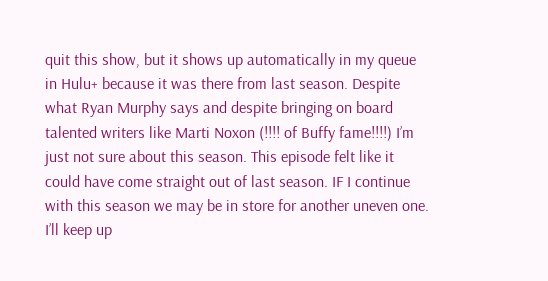quit this show, but it shows up automatically in my queue in Hulu+ because it was there from last season. Despite what Ryan Murphy says and despite bringing on board talented writers like Marti Noxon (!!!! of Buffy fame!!!!) I’m just not sure about this season. This episode felt like it could have come straight out of last season. IF I continue with this season we may be in store for another uneven one. I’ll keep up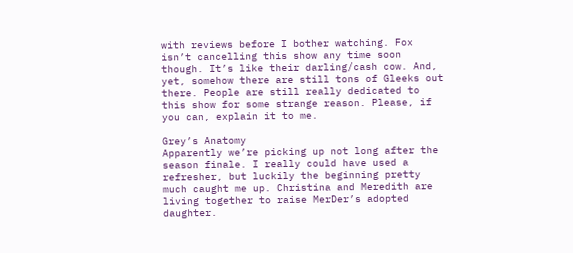with reviews before I bother watching. Fox isn’t cancelling this show any time soon though. It’s like their darling/cash cow. And, yet, somehow there are still tons of Gleeks out there. People are still really dedicated to this show for some strange reason. Please, if you can, explain it to me.

Grey’s Anatomy
Apparently we’re picking up not long after the season finale. I really could have used a refresher, but luckily the beginning pretty much caught me up. Christina and Meredith are living together to raise MerDer’s adopted daughter.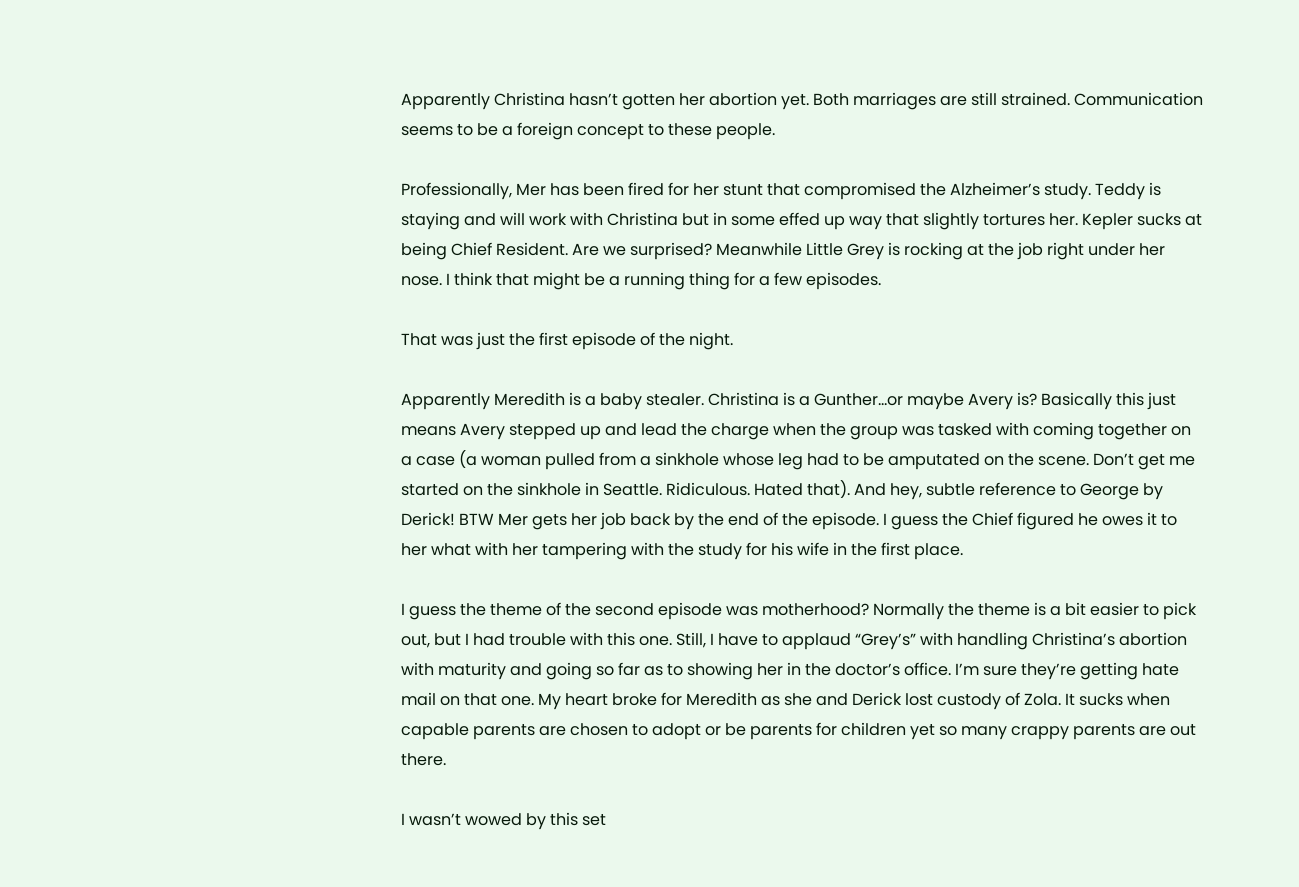Apparently Christina hasn’t gotten her abortion yet. Both marriages are still strained. Communication seems to be a foreign concept to these people.

Professionally, Mer has been fired for her stunt that compromised the Alzheimer’s study. Teddy is staying and will work with Christina but in some effed up way that slightly tortures her. Kepler sucks at being Chief Resident. Are we surprised? Meanwhile Little Grey is rocking at the job right under her nose. I think that might be a running thing for a few episodes.

That was just the first episode of the night.

Apparently Meredith is a baby stealer. Christina is a Gunther…or maybe Avery is? Basically this just means Avery stepped up and lead the charge when the group was tasked with coming together on a case (a woman pulled from a sinkhole whose leg had to be amputated on the scene. Don’t get me started on the sinkhole in Seattle. Ridiculous. Hated that). And hey, subtle reference to George by Derick! BTW Mer gets her job back by the end of the episode. I guess the Chief figured he owes it to her what with her tampering with the study for his wife in the first place.

I guess the theme of the second episode was motherhood? Normally the theme is a bit easier to pick out, but I had trouble with this one. Still, I have to applaud “Grey’s” with handling Christina’s abortion with maturity and going so far as to showing her in the doctor’s office. I’m sure they’re getting hate mail on that one. My heart broke for Meredith as she and Derick lost custody of Zola. It sucks when capable parents are chosen to adopt or be parents for children yet so many crappy parents are out there.

I wasn’t wowed by this set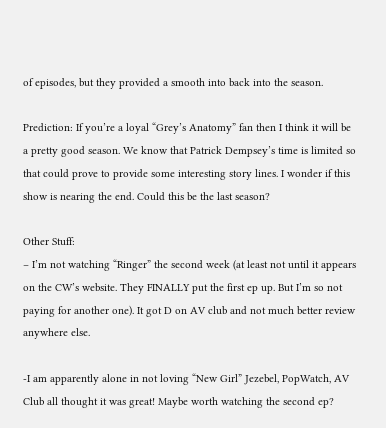of episodes, but they provided a smooth into back into the season.

Prediction: If you’re a loyal “Grey’s Anatomy” fan then I think it will be a pretty good season. We know that Patrick Dempsey’s time is limited so that could prove to provide some interesting story lines. I wonder if this show is nearing the end. Could this be the last season?

Other Stuff:
– I’m not watching “Ringer” the second week (at least not until it appears on the CW’s website. They FINALLY put the first ep up. But I’m so not paying for another one). It got D on AV club and not much better review anywhere else.

-I am apparently alone in not loving “New Girl” Jezebel, PopWatch, AV Club all thought it was great! Maybe worth watching the second ep?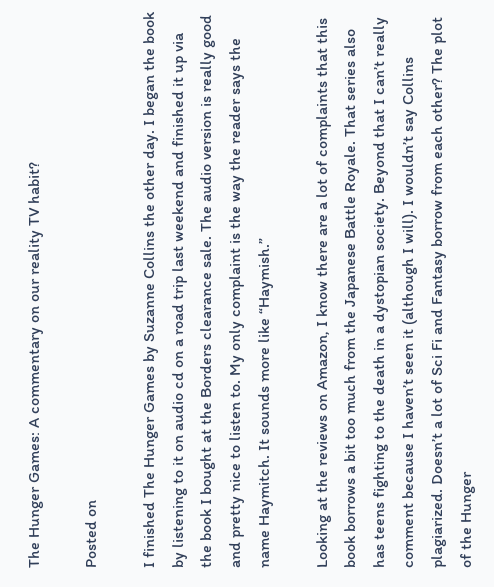The Hunger Games: A commentary on our reality TV habit?

Posted on

I finished The Hunger Games by Suzanne Collins the other day. I began the book by listening to it on audio cd on a road trip last weekend and finished it up via the book I bought at the Borders clearance sale. The audio version is really good and pretty nice to listen to. My only complaint is the way the reader says the name Haymitch. It sounds more like “Haymish.”

Looking at the reviews on Amazon, I know there are a lot of complaints that this book borrows a bit too much from the Japanese Battle Royale. That series also has teens fighting to the death in a dystopian society. Beyond that I can’t really comment because I haven’t seen it (although I will). I wouldn’t say Collins plagiarized. Doesn’t a lot of Sci Fi and Fantasy borrow from each other? The plot of the Hunger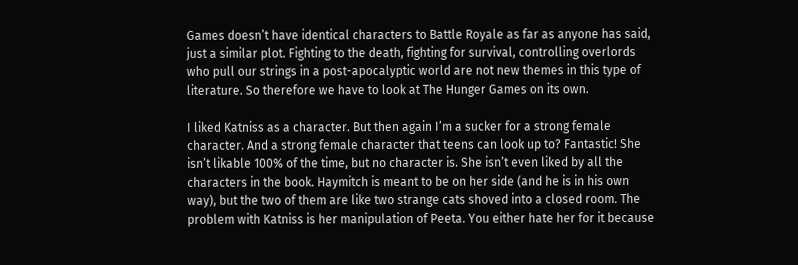Games doesn’t have identical characters to Battle Royale as far as anyone has said, just a similar plot. Fighting to the death, fighting for survival, controlling overlords who pull our strings in a post-apocalyptic world are not new themes in this type of literature. So therefore we have to look at The Hunger Games on its own.

I liked Katniss as a character. But then again I’m a sucker for a strong female character. And a strong female character that teens can look up to? Fantastic! She isn’t likable 100% of the time, but no character is. She isn’t even liked by all the characters in the book. Haymitch is meant to be on her side (and he is in his own way), but the two of them are like two strange cats shoved into a closed room. The problem with Katniss is her manipulation of Peeta. You either hate her for it because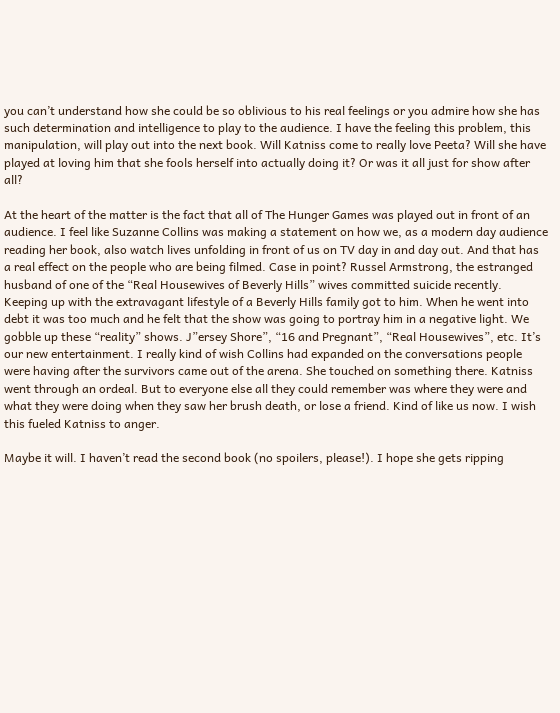you can’t understand how she could be so oblivious to his real feelings or you admire how she has such determination and intelligence to play to the audience. I have the feeling this problem, this manipulation, will play out into the next book. Will Katniss come to really love Peeta? Will she have played at loving him that she fools herself into actually doing it? Or was it all just for show after all?

At the heart of the matter is the fact that all of The Hunger Games was played out in front of an audience. I feel like Suzanne Collins was making a statement on how we, as a modern day audience reading her book, also watch lives unfolding in front of us on TV day in and day out. And that has a real effect on the people who are being filmed. Case in point? Russel Armstrong, the estranged husband of one of the “Real Housewives of Beverly Hills” wives committed suicide recently. Keeping up with the extravagant lifestyle of a Beverly Hills family got to him. When he went into debt it was too much and he felt that the show was going to portray him in a negative light. We gobble up these “reality” shows. J”ersey Shore”, “16 and Pregnant”, “Real Housewives”, etc. It’s our new entertainment. I really kind of wish Collins had expanded on the conversations people were having after the survivors came out of the arena. She touched on something there. Katniss went through an ordeal. But to everyone else all they could remember was where they were and what they were doing when they saw her brush death, or lose a friend. Kind of like us now. I wish this fueled Katniss to anger.

Maybe it will. I haven’t read the second book (no spoilers, please!). I hope she gets ripping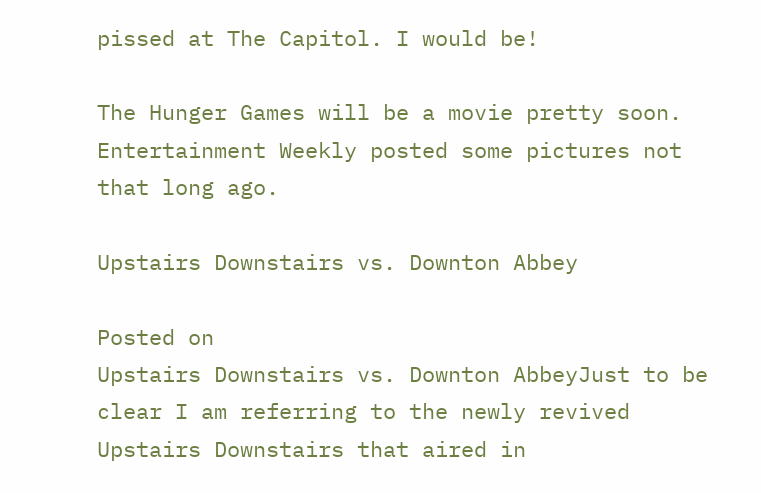pissed at The Capitol. I would be!

The Hunger Games will be a movie pretty soon. Entertainment Weekly posted some pictures not that long ago.

Upstairs Downstairs vs. Downton Abbey

Posted on
Upstairs Downstairs vs. Downton AbbeyJust to be clear I am referring to the newly revived Upstairs Downstairs that aired in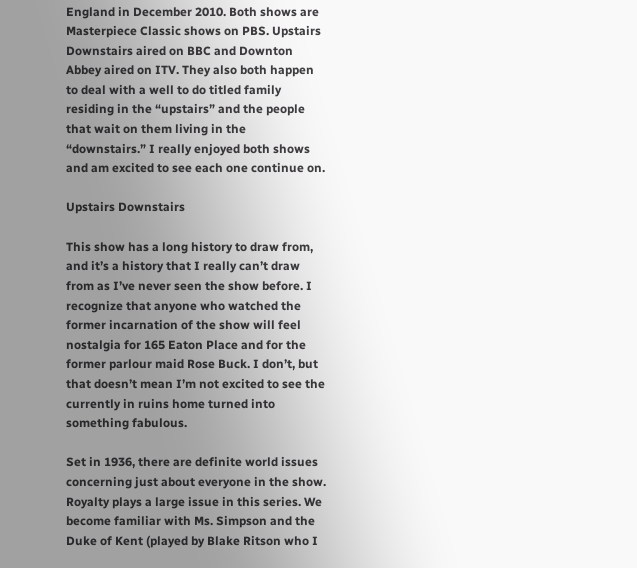England in December 2010. Both shows are Masterpiece Classic shows on PBS. Upstairs Downstairs aired on BBC and Downton Abbey aired on ITV. They also both happen to deal with a well to do titled family residing in the “upstairs” and the people that wait on them living in the “downstairs.” I really enjoyed both shows and am excited to see each one continue on.

Upstairs Downstairs

This show has a long history to draw from, and it’s a history that I really can’t draw from as I’ve never seen the show before. I recognize that anyone who watched the former incarnation of the show will feel nostalgia for 165 Eaton Place and for the former parlour maid Rose Buck. I don’t, but that doesn’t mean I’m not excited to see the currently in ruins home turned into something fabulous.

Set in 1936, there are definite world issues concerning just about everyone in the show. Royalty plays a large issue in this series. We become familiar with Ms. Simpson and the Duke of Kent (played by Blake Ritson who I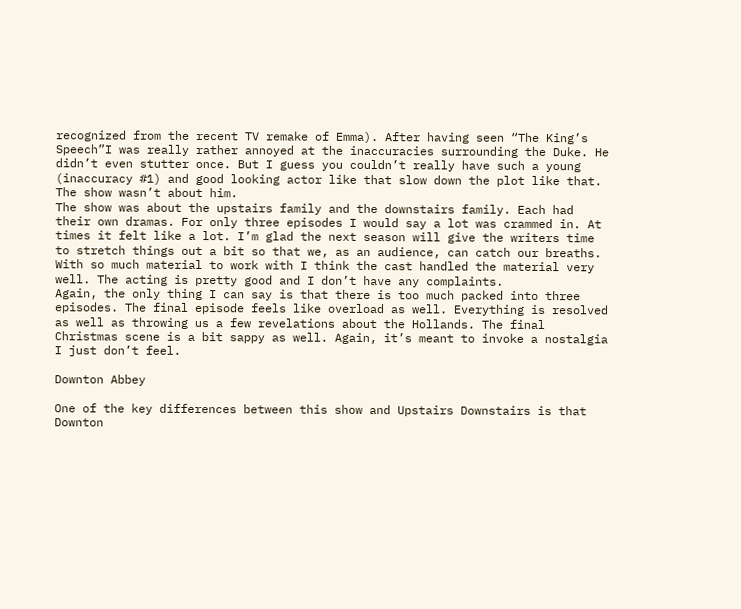recognized from the recent TV remake of Emma). After having seen “The King’s Speech”I was really rather annoyed at the inaccuracies surrounding the Duke. He didn’t even stutter once. But I guess you couldn’t really have such a young (inaccuracy #1) and good looking actor like that slow down the plot like that. The show wasn’t about him.
The show was about the upstairs family and the downstairs family. Each had their own dramas. For only three episodes I would say a lot was crammed in. At times it felt like a lot. I’m glad the next season will give the writers time to stretch things out a bit so that we, as an audience, can catch our breaths. With so much material to work with I think the cast handled the material very well. The acting is pretty good and I don’t have any complaints.
Again, the only thing I can say is that there is too much packed into three episodes. The final episode feels like overload as well. Everything is resolved as well as throwing us a few revelations about the Hollands. The final Christmas scene is a bit sappy as well. Again, it’s meant to invoke a nostalgia I just don’t feel.

Downton Abbey

One of the key differences between this show and Upstairs Downstairs is that Downton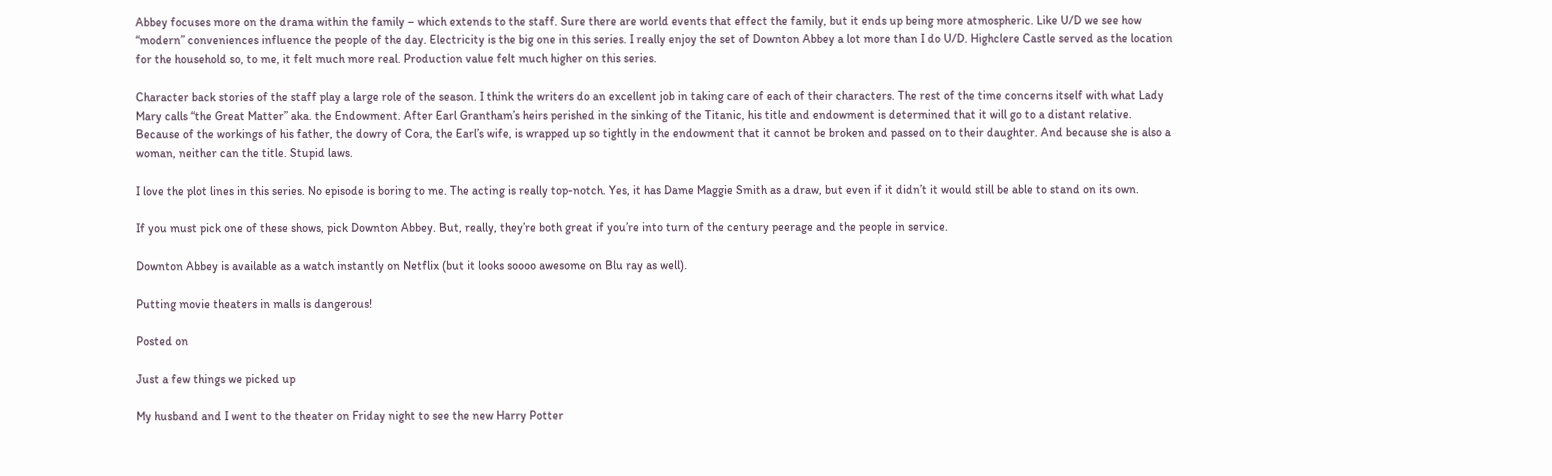Abbey focuses more on the drama within the family – which extends to the staff. Sure there are world events that effect the family, but it ends up being more atmospheric. Like U/D we see how “modern” conveniences influence the people of the day. Electricity is the big one in this series. I really enjoy the set of Downton Abbey a lot more than I do U/D. Highclere Castle served as the location for the household so, to me, it felt much more real. Production value felt much higher on this series.

Character back stories of the staff play a large role of the season. I think the writers do an excellent job in taking care of each of their characters. The rest of the time concerns itself with what Lady Mary calls “the Great Matter” aka. the Endowment. After Earl Grantham’s heirs perished in the sinking of the Titanic, his title and endowment is determined that it will go to a distant relative. Because of the workings of his father, the dowry of Cora, the Earl’s wife, is wrapped up so tightly in the endowment that it cannot be broken and passed on to their daughter. And because she is also a woman, neither can the title. Stupid laws.

I love the plot lines in this series. No episode is boring to me. The acting is really top-notch. Yes, it has Dame Maggie Smith as a draw, but even if it didn’t it would still be able to stand on its own.

If you must pick one of these shows, pick Downton Abbey. But, really, they’re both great if you’re into turn of the century peerage and the people in service.

Downton Abbey is available as a watch instantly on Netflix (but it looks soooo awesome on Blu ray as well).

Putting movie theaters in malls is dangerous!

Posted on

Just a few things we picked up

My husband and I went to the theater on Friday night to see the new Harry Potter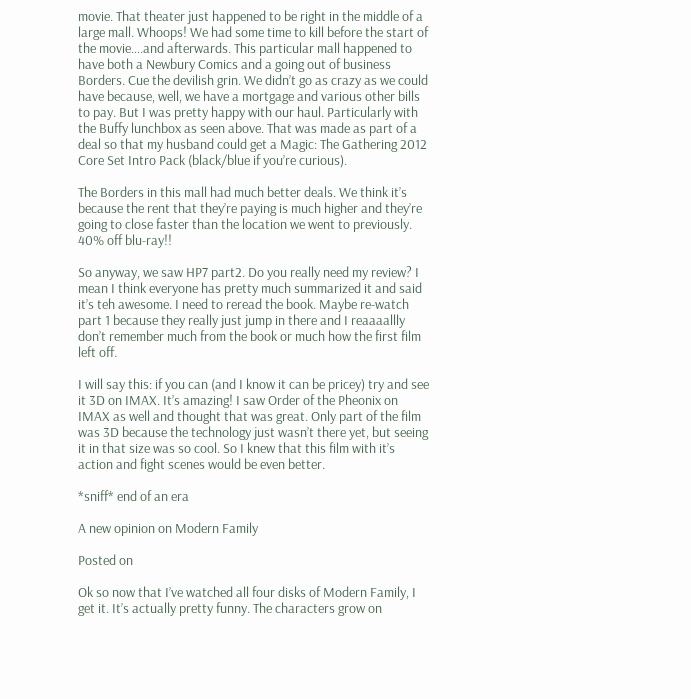movie. That theater just happened to be right in the middle of a large mall. Whoops! We had some time to kill before the start of the movie….and afterwards. This particular mall happened to have both a Newbury Comics and a going out of business Borders. Cue the devilish grin. We didn’t go as crazy as we could have because, well, we have a mortgage and various other bills to pay. But I was pretty happy with our haul. Particularly with the Buffy lunchbox as seen above. That was made as part of a deal so that my husband could get a Magic: The Gathering 2012 Core Set Intro Pack (black/blue if you’re curious).

The Borders in this mall had much better deals. We think it’s because the rent that they’re paying is much higher and they’re going to close faster than the location we went to previously. 40% off blu-ray!!

So anyway, we saw HP7 part2. Do you really need my review? I mean I think everyone has pretty much summarized it and said it’s teh awesome. I need to reread the book. Maybe re-watch part 1 because they really just jump in there and I reaaaallly don’t remember much from the book or much how the first film left off.

I will say this: if you can (and I know it can be pricey) try and see it 3D on IMAX. It’s amazing! I saw Order of the Pheonix on IMAX as well and thought that was great. Only part of the film was 3D because the technology just wasn’t there yet, but seeing it in that size was so cool. So I knew that this film with it’s action and fight scenes would be even better.

*sniff* end of an era

A new opinion on Modern Family

Posted on

Ok so now that I’ve watched all four disks of Modern Family, I get it. It’s actually pretty funny. The characters grow on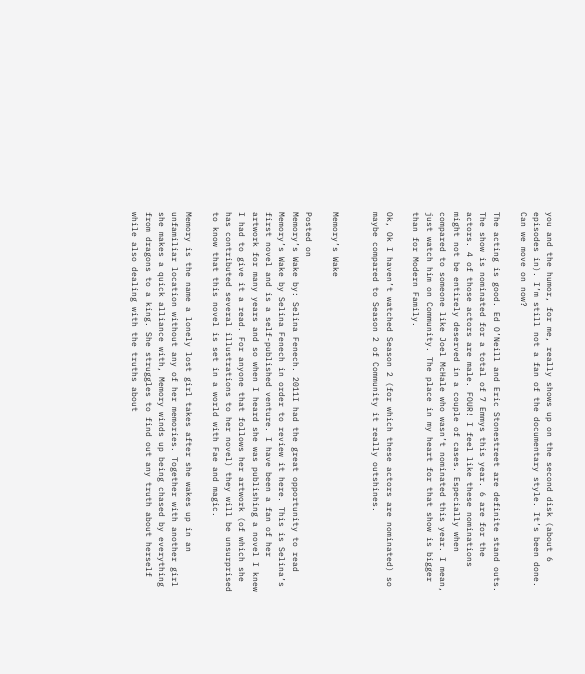you and the humor, for me, really shows up on the second disk (about 6 episodes in). I’m still not a fan of the documentary style. It’s been done. Can we move on now?

The acting is good. Ed O’Neill and Eric Stonestreet are definite stand outs. The show is nominated for a total of 7 Emmys this year. 6 are for the actors. 4 of those actors are male. FOUR! I feel like these nominations might not be entirely deserved in a couple of cases. Especially when compared to someone like Joel McHale who wasn’t nominated this year. I mean, just watch him on Community. The place in my heart for that show is bigger than for Modern Family.

Ok, Ok I haven’t watched Season 2 (for which these actors are nominated) so maybe compared to Season 2 of Community it really outshines.


Memory’s Wake

Posted on
Memory’s Wake by: Selina Fenech. 2011I had the great opportunity to read Memory’s Wake by Selina Fenech in order to review it here. This is Selina’s first novel and is a self-published venture. I have been a fan of her artwork for many years and so when I heard she was publishing a novel I knew I had to give it a read. For anyone that follows her artwork (of which she has contributed several illustrations to her novel) they will be unsurprised to know that this novel is set in a world with Fae and magic.

Memory is the name a lonely lost girl takes after she wakes up in an unfamiliar location without any of her memories. Together with another girl she makes a quick alliance with, Memory winds up being chased by everything from dragons to a king. She struggles to find out any truth about herself while also dealing with the truths about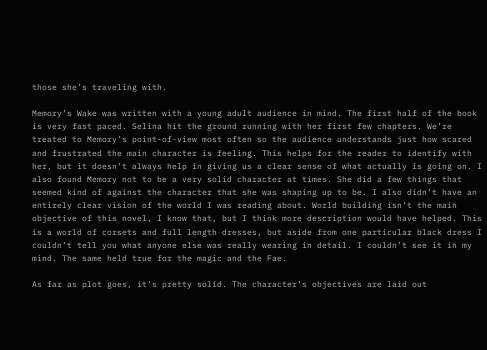those she’s traveling with.

Memory’s Wake was written with a young adult audience in mind. The first half of the book is very fast paced. Selina hit the ground running with her first few chapters. We’re treated to Memory’s point-of-view most often so the audience understands just how scared and frustrated the main character is feeling. This helps for the reader to identify with her, but it doesn’t always help in giving us a clear sense of what actually is going on. I also found Memory not to be a very solid character at times. She did a few things that seemed kind of against the character that she was shaping up to be. I also didn’t have an entirely clear vision of the world I was reading about. World building isn’t the main objective of this novel, I know that, but I think more description would have helped. This is a world of corsets and full length dresses, but aside from one particular black dress I couldn’t tell you what anyone else was really wearing in detail. I couldn’t see it in my mind. The same held true for the magic and the Fae.

As far as plot goes, it’s pretty solid. The character’s objectives are laid out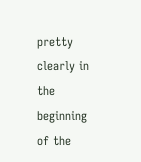pretty clearly in the beginning of the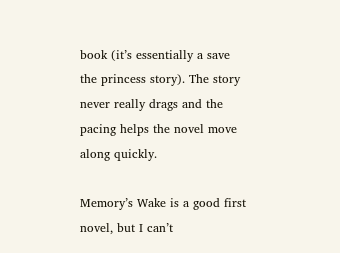book (it’s essentially a save the princess story). The story never really drags and the pacing helps the novel move along quickly.

Memory’s Wake is a good first novel, but I can’t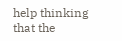help thinking that the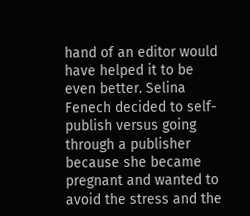hand of an editor would have helped it to be even better. Selina Fenech decided to self-publish versus going through a publisher because she became pregnant and wanted to avoid the stress and the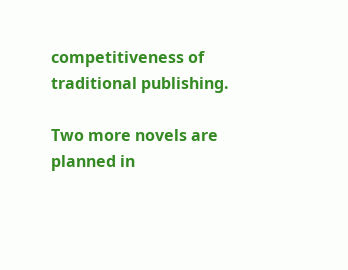competitiveness of traditional publishing.

Two more novels are planned in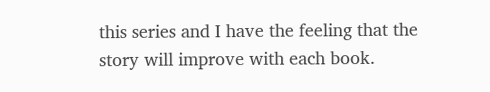this series and I have the feeling that the story will improve with each book.